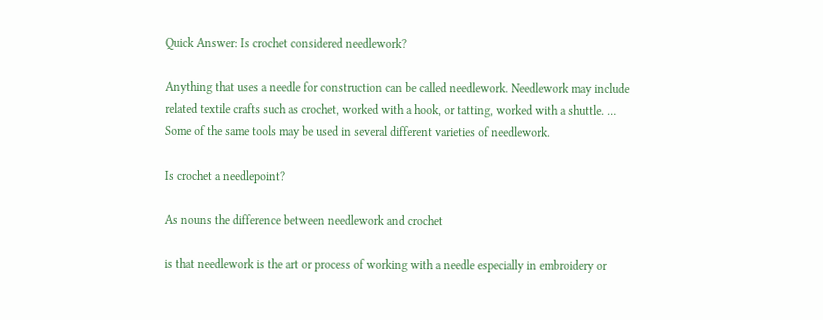Quick Answer: Is crochet considered needlework?

Anything that uses a needle for construction can be called needlework. Needlework may include related textile crafts such as crochet, worked with a hook, or tatting, worked with a shuttle. … Some of the same tools may be used in several different varieties of needlework.

Is crochet a needlepoint?

As nouns the difference between needlework and crochet

is that needlework is the art or process of working with a needle especially in embroidery or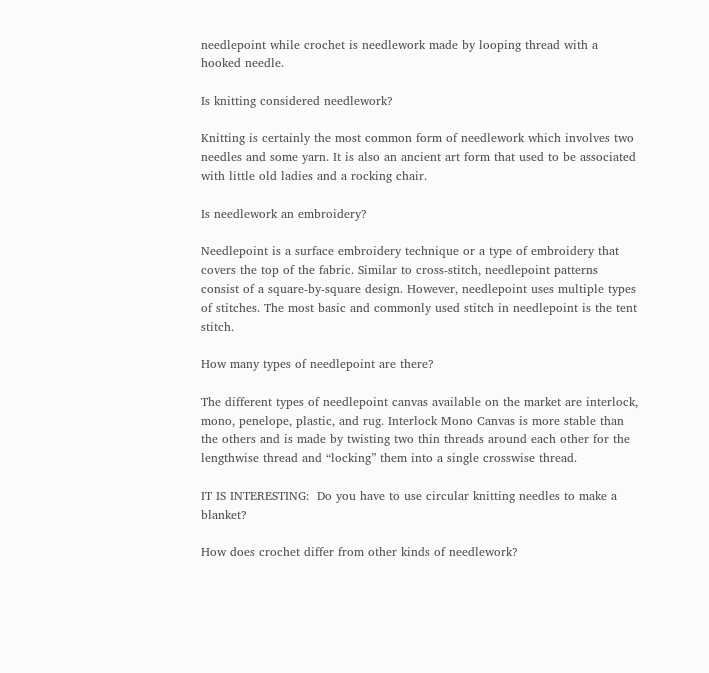needlepoint while crochet is needlework made by looping thread with a hooked needle.

Is knitting considered needlework?

Knitting is certainly the most common form of needlework which involves two needles and some yarn. It is also an ancient art form that used to be associated with little old ladies and a rocking chair.

Is needlework an embroidery?

Needlepoint is a surface embroidery technique or a type of embroidery that covers the top of the fabric. Similar to cross-stitch, needlepoint patterns consist of a square-by-square design. However, needlepoint uses multiple types of stitches. The most basic and commonly used stitch in needlepoint is the tent stitch.

How many types of needlepoint are there?

The different types of needlepoint canvas available on the market are interlock, mono, penelope, plastic, and rug. Interlock Mono Canvas is more stable than the others and is made by twisting two thin threads around each other for the lengthwise thread and “locking” them into a single crosswise thread.

IT IS INTERESTING:  Do you have to use circular knitting needles to make a blanket?

How does crochet differ from other kinds of needlework?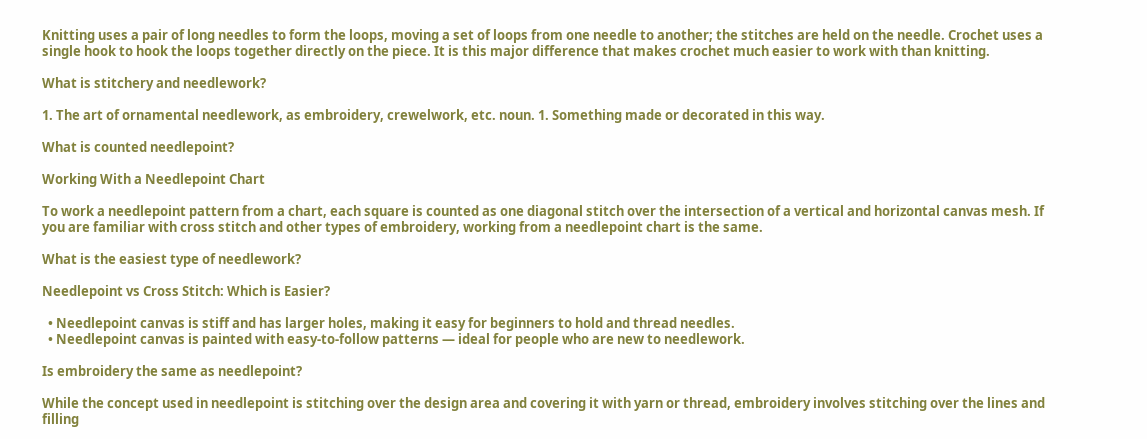Knitting uses a pair of long needles to form the loops, moving a set of loops from one needle to another; the stitches are held on the needle. Crochet uses a single hook to hook the loops together directly on the piece. It is this major difference that makes crochet much easier to work with than knitting.

What is stitchery and needlework?

1. The art of ornamental needlework, as embroidery, crewelwork, etc. noun. 1. Something made or decorated in this way.

What is counted needlepoint?

Working With a Needlepoint Chart

To work a needlepoint pattern from a chart, each square is counted as one diagonal stitch over the intersection of a vertical and horizontal canvas mesh. If you are familiar with cross stitch and other types of embroidery, working from a needlepoint chart is the same.

What is the easiest type of needlework?

Needlepoint vs Cross Stitch: Which is Easier?

  • Needlepoint canvas is stiff and has larger holes, making it easy for beginners to hold and thread needles.
  • Needlepoint canvas is painted with easy-to-follow patterns — ideal for people who are new to needlework.

Is embroidery the same as needlepoint?

While the concept used in needlepoint is stitching over the design area and covering it with yarn or thread, embroidery involves stitching over the lines and filling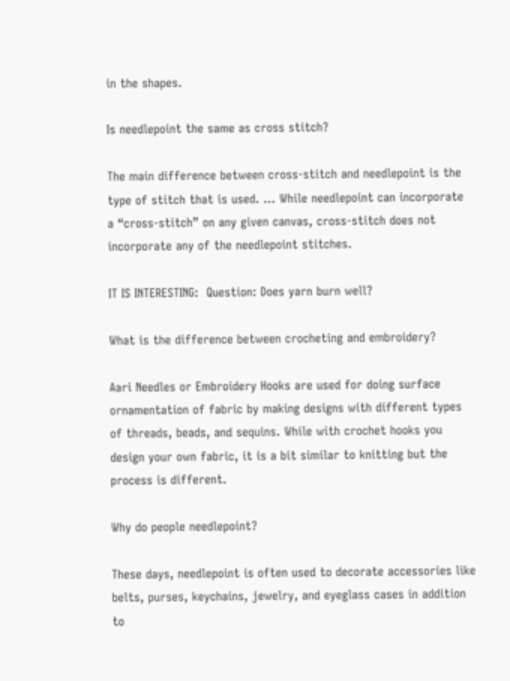in the shapes.

Is needlepoint the same as cross stitch?

The main difference between cross-stitch and needlepoint is the type of stitch that is used. … While needlepoint can incorporate a “cross-stitch” on any given canvas, cross-stitch does not incorporate any of the needlepoint stitches.

IT IS INTERESTING:  Question: Does yarn burn well?

What is the difference between crocheting and embroidery?

Aari Needles or Embroidery Hooks are used for doing surface ornamentation of fabric by making designs with different types of threads, beads, and sequins. While with crochet hooks you design your own fabric, it is a bit similar to knitting but the process is different.

Why do people needlepoint?

These days, needlepoint is often used to decorate accessories like belts, purses, keychains, jewelry, and eyeglass cases in addition to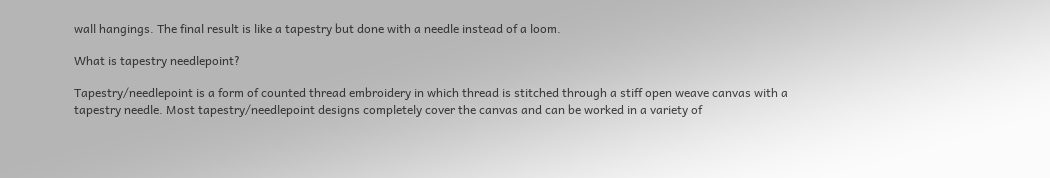wall hangings. The final result is like a tapestry but done with a needle instead of a loom.

What is tapestry needlepoint?

Tapestry/needlepoint is a form of counted thread embroidery in which thread is stitched through a stiff open weave canvas with a tapestry needle. Most tapestry/needlepoint designs completely cover the canvas and can be worked in a variety of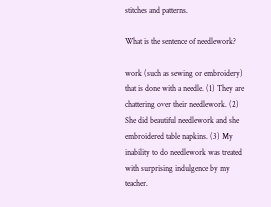stitches and patterns.

What is the sentence of needlework?

work (such as sewing or embroidery) that is done with a needle. (1) They are chattering over their needlework. (2) She did beautiful needlework and she embroidered table napkins. (3) My inability to do needlework was treated with surprising indulgence by my teacher.